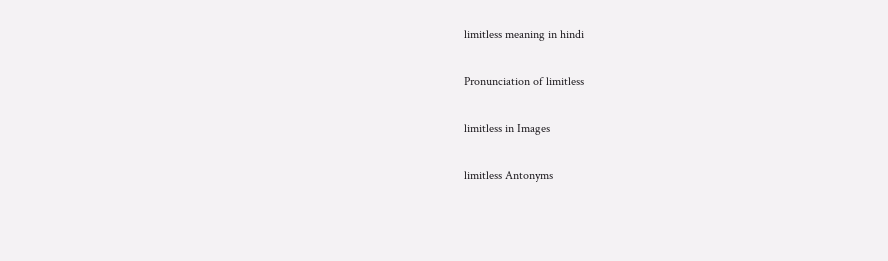limitless meaning in hindi

Pronunciation of limitless

limitless in Images

limitless Antonyms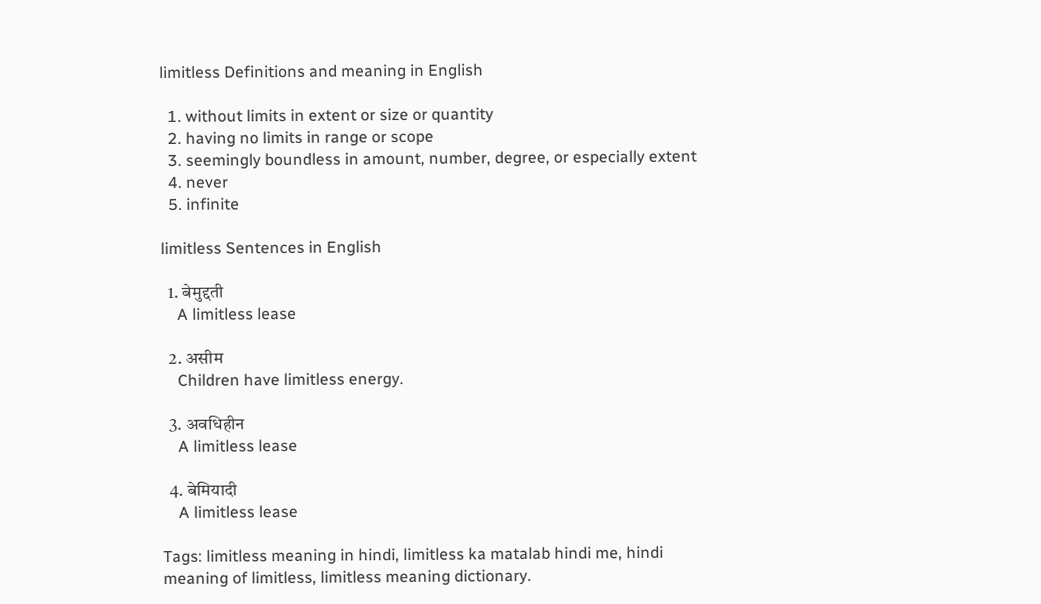limitless Definitions and meaning in English

  1. without limits in extent or size or quantity
  2. having no limits in range or scope
  3. seemingly boundless in amount, number, degree, or especially extent
  4. never
  5. infinite

limitless Sentences in English

  1. बेमुद्दती
    A limitless lease

  2. असीम
    Children have limitless energy.

  3. अवधिहीन
    A limitless lease

  4. बेमियादी
    A limitless lease

Tags: limitless meaning in hindi, limitless ka matalab hindi me, hindi meaning of limitless, limitless meaning dictionary.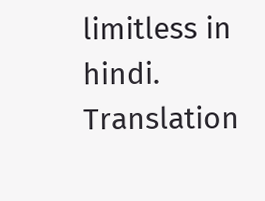limitless in hindi. Translation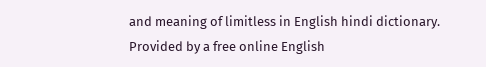and meaning of limitless in English hindi dictionary. Provided by a free online English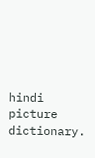hindi picture dictionary.